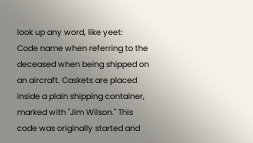look up any word, like yeet:
Code name when referring to the deceased when being shipped on an aircraft. Caskets are placed inside a plain shipping container, marked with "Jim Wilson." This code was originally started and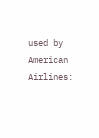used by American Airlines: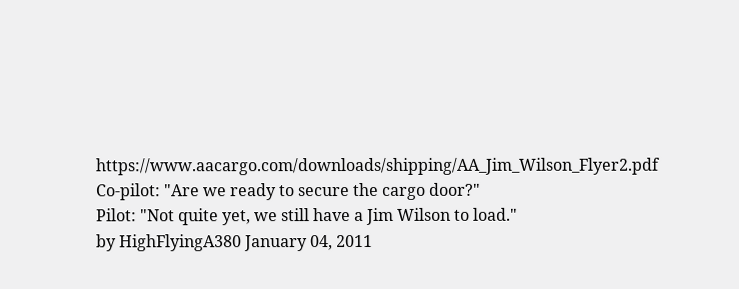https://www.aacargo.com/downloads/shipping/AA_Jim_Wilson_Flyer2.pdf
Co-pilot: "Are we ready to secure the cargo door?"
Pilot: "Not quite yet, we still have a Jim Wilson to load."
by HighFlyingA380 January 04, 2011